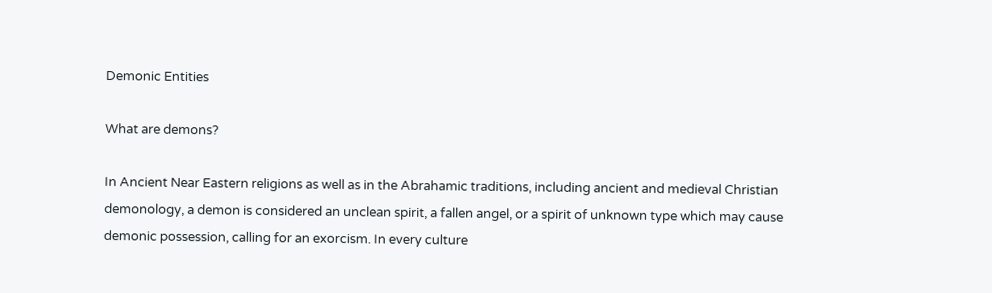Demonic Entities

What are demons?

In Ancient Near Eastern religions as well as in the Abrahamic traditions, including ancient and medieval Christian demonology, a demon is considered an unclean spirit, a fallen angel, or a spirit of unknown type which may cause demonic possession, calling for an exorcism. In every culture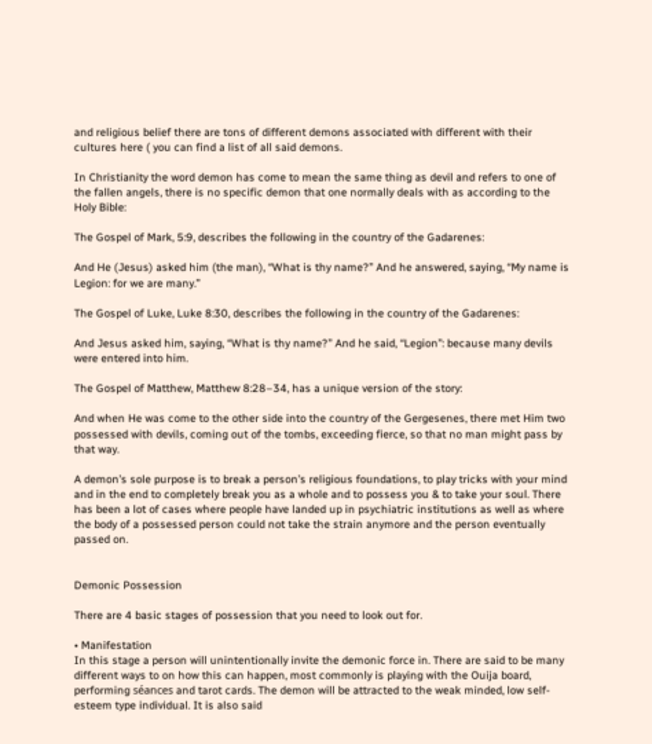and religious belief there are tons of different demons associated with different with their cultures here ( you can find a list of all said demons.

In Christianity the word demon has come to mean the same thing as devil and refers to one of the fallen angels, there is no specific demon that one normally deals with as according to the Holy Bible:

The Gospel of Mark, 5:9, describes the following in the country of the Gadarenes:

And He (Jesus) asked him (the man), “What is thy name?” And he answered, saying, “My name is Legion: for we are many.”

The Gospel of Luke, Luke 8:30, describes the following in the country of the Gadarenes:

And Jesus asked him, saying, “What is thy name?” And he said, “Legion”: because many devils were entered into him.

The Gospel of Matthew, Matthew 8:28–34, has a unique version of the story:

And when He was come to the other side into the country of the Gergesenes, there met Him two possessed with devils, coming out of the tombs, exceeding fierce, so that no man might pass by that way.

A demon’s sole purpose is to break a person’s religious foundations, to play tricks with your mind and in the end to completely break you as a whole and to possess you & to take your soul. There has been a lot of cases where people have landed up in psychiatric institutions as well as where the body of a possessed person could not take the strain anymore and the person eventually passed on.


Demonic Possession

There are 4 basic stages of possession that you need to look out for.

• Manifestation
In this stage a person will unintentionally invite the demonic force in. There are said to be many different ways to on how this can happen, most commonly is playing with the Ouija board, performing séances and tarot cards. The demon will be attracted to the weak minded, low self-esteem type individual. It is also said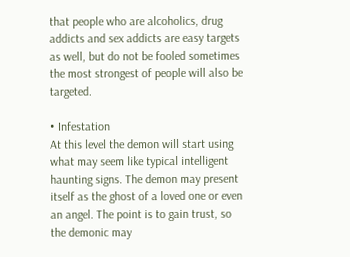that people who are alcoholics, drug addicts and sex addicts are easy targets as well, but do not be fooled sometimes the most strongest of people will also be targeted.

• Infestation
At this level the demon will start using what may seem like typical intelligent haunting signs. The demon may present itself as the ghost of a loved one or even an angel. The point is to gain trust, so the demonic may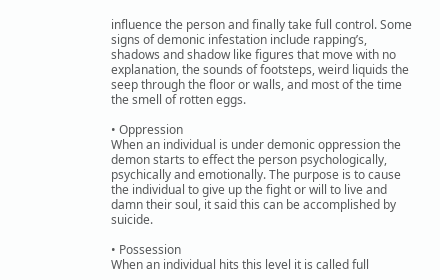influence the person and finally take full control. Some signs of demonic infestation include rapping’s, shadows and shadow like figures that move with no explanation, the sounds of footsteps, weird liquids the seep through the floor or walls, and most of the time the smell of rotten eggs.

• Oppression
When an individual is under demonic oppression the demon starts to effect the person psychologically, psychically and emotionally. The purpose is to cause the individual to give up the fight or will to live and damn their soul, it said this can be accomplished by suicide.

• Possession
When an individual hits this level it is called full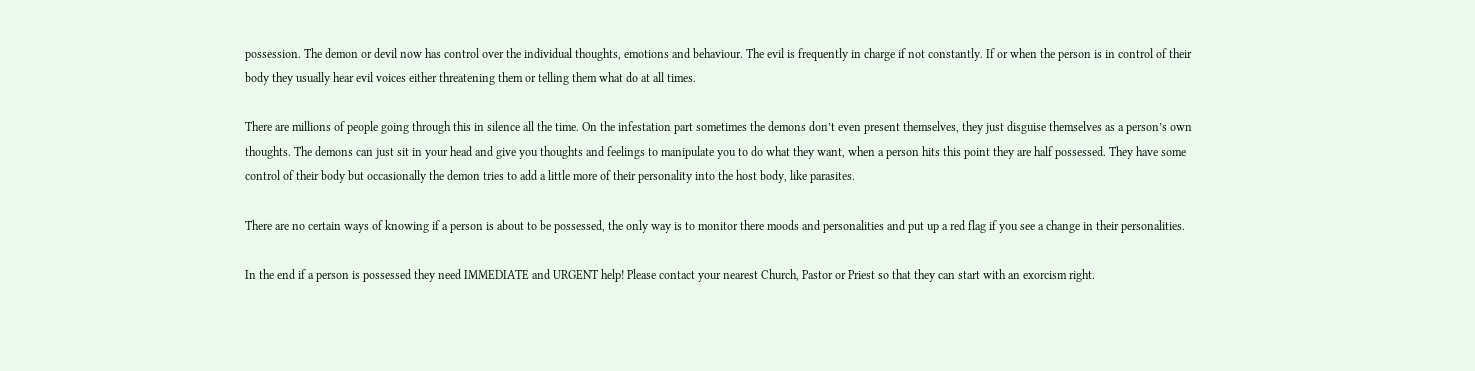possession. The demon or devil now has control over the individual thoughts, emotions and behaviour. The evil is frequently in charge if not constantly. If or when the person is in control of their body they usually hear evil voices either threatening them or telling them what do at all times.

There are millions of people going through this in silence all the time. On the infestation part sometimes the demons don’t even present themselves, they just disguise themselves as a person’s own thoughts. The demons can just sit in your head and give you thoughts and feelings to manipulate you to do what they want, when a person hits this point they are half possessed. They have some control of their body but occasionally the demon tries to add a little more of their personality into the host body, like parasites.

There are no certain ways of knowing if a person is about to be possessed, the only way is to monitor there moods and personalities and put up a red flag if you see a change in their personalities.

In the end if a person is possessed they need IMMEDIATE and URGENT help! Please contact your nearest Church, Pastor or Priest so that they can start with an exorcism right.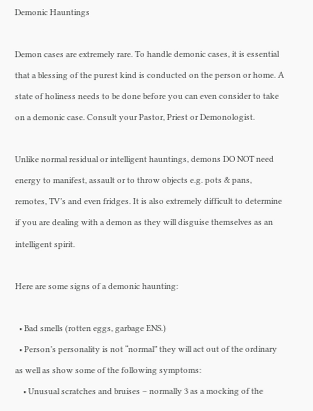Demonic Hauntings

Demon cases are extremely rare. To handle demonic cases, it is essential that a blessing of the purest kind is conducted on the person or home. A state of holiness needs to be done before you can even consider to take on a demonic case. Consult your Pastor, Priest or Demonologist.

Unlike normal residual or intelligent hauntings, demons DO NOT need energy to manifest, assault or to throw objects e.g. pots & pans, remotes, TV’s and even fridges. It is also extremely difficult to determine if you are dealing with a demon as they will disguise themselves as an intelligent spirit.

Here are some signs of a demonic haunting:

  • Bad smells (rotten eggs, garbage ENS.)
  • Person’s personality is not “normal” they will act out of the ordinary as well as show some of the following symptoms:
    • Unusual scratches and bruises – normally 3 as a mocking of the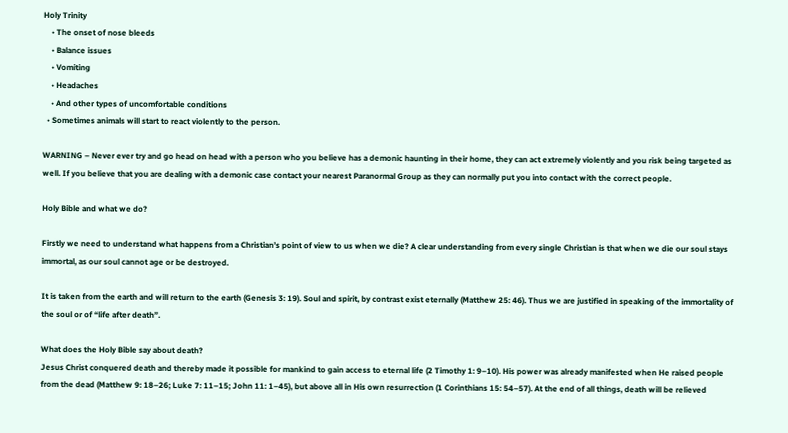Holy Trinity
    • The onset of nose bleeds
    • Balance issues
    • Vomiting
    • Headaches
    • And other types of uncomfortable conditions
  • Sometimes animals will start to react violently to the person.

WARNING – Never ever try and go head on head with a person who you believe has a demonic haunting in their home, they can act extremely violently and you risk being targeted as well. If you believe that you are dealing with a demonic case contact your nearest Paranormal Group as they can normally put you into contact with the correct people.

Holy Bible and what we do?

Firstly we need to understand what happens from a Christian’s point of view to us when we die? A clear understanding from every single Christian is that when we die our soul stays immortal, as our soul cannot age or be destroyed.

It is taken from the earth and will return to the earth (Genesis 3: 19). Soul and spirit, by contrast exist eternally (Matthew 25: 46). Thus we are justified in speaking of the immortality of the soul or of “life after death”.

What does the Holy Bible say about death?
Jesus Christ conquered death and thereby made it possible for mankind to gain access to eternal life (2 Timothy 1: 9–10). His power was already manifested when He raised people from the dead (Matthew 9: 18–26; Luke 7: 11–15; John 11: 1–45), but above all in His own resurrection (1 Corinthians 15: 54–57). At the end of all things, death will be relieved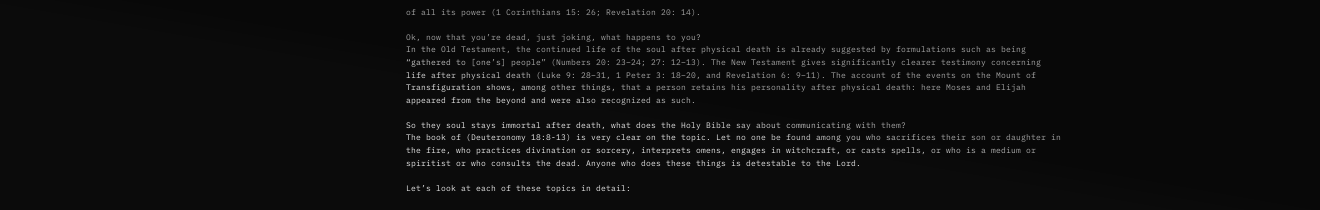of all its power (1 Corinthians 15: 26; Revelation 20: 14).

Ok, now that you’re dead, just joking, what happens to you?
In the Old Testament, the continued life of the soul after physical death is already suggested by formulations such as being “gathered to [one’s] people” (Numbers 20: 23–24; 27: 12–13). The New Testament gives significantly clearer testimony concerning life after physical death (Luke 9: 28–31, 1 Peter 3: 18–20, and Revelation 6: 9–11). The account of the events on the Mount of Transfiguration shows, among other things, that a person retains his personality after physical death: here Moses and Elijah appeared from the beyond and were also recognized as such.

So they soul stays immortal after death, what does the Holy Bible say about communicating with them?
The book of (Deuteronomy 18:8-13) is very clear on the topic. Let no one be found among you who sacrifices their son or daughter in the fire, who practices divination or sorcery, interprets omens, engages in witchcraft, or casts spells, or who is a medium or spiritist or who consults the dead. Anyone who does these things is detestable to the Lord.

Let’s look at each of these topics in detail: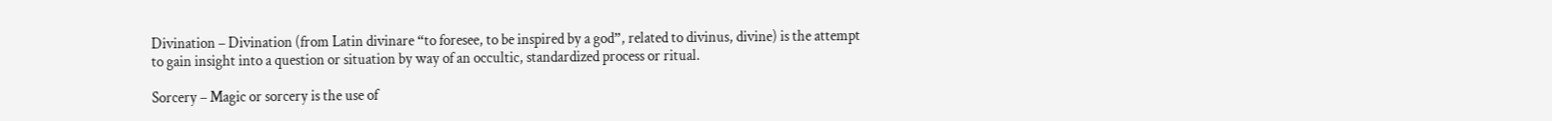Divination – Divination (from Latin divinare “to foresee, to be inspired by a god”, related to divinus, divine) is the attempt to gain insight into a question or situation by way of an occultic, standardized process or ritual.

Sorcery – Magic or sorcery is the use of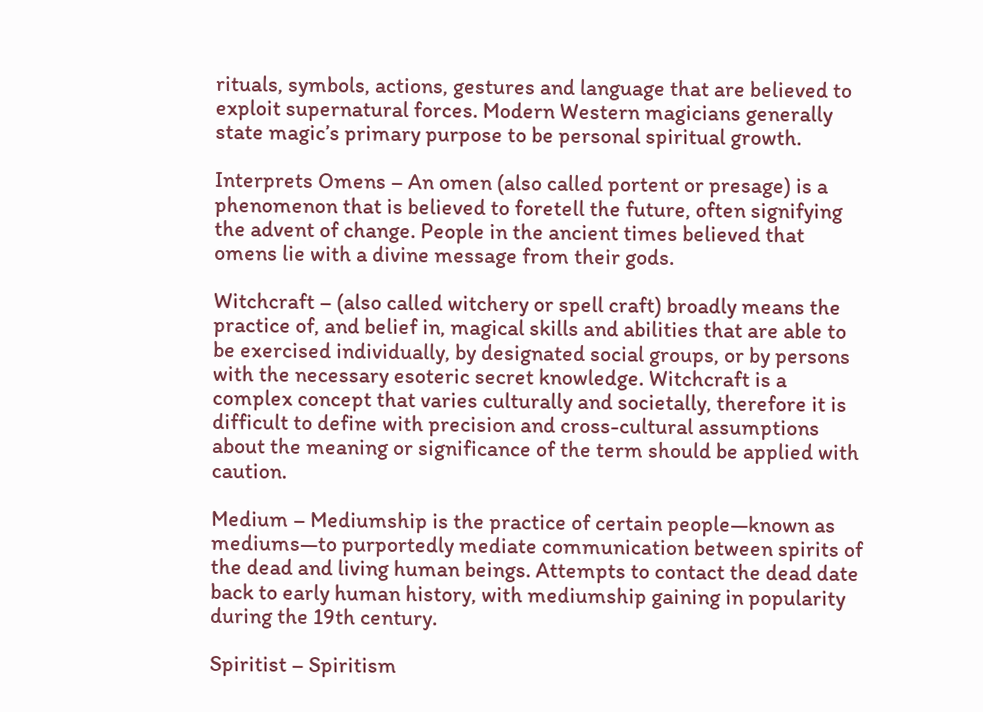rituals, symbols, actions, gestures and language that are believed to exploit supernatural forces. Modern Western magicians generally state magic’s primary purpose to be personal spiritual growth.

Interprets Omens – An omen (also called portent or presage) is a phenomenon that is believed to foretell the future, often signifying the advent of change. People in the ancient times believed that omens lie with a divine message from their gods.

Witchcraft – (also called witchery or spell craft) broadly means the practice of, and belief in, magical skills and abilities that are able to be exercised individually, by designated social groups, or by persons with the necessary esoteric secret knowledge. Witchcraft is a complex concept that varies culturally and societally, therefore it is difficult to define with precision and cross-cultural assumptions about the meaning or significance of the term should be applied with caution.

Medium – Mediumship is the practice of certain people—known as mediums—to purportedly mediate communication between spirits of the dead and living human beings. Attempts to contact the dead date back to early human history, with mediumship gaining in popularity during the 19th century.

Spiritist – Spiritism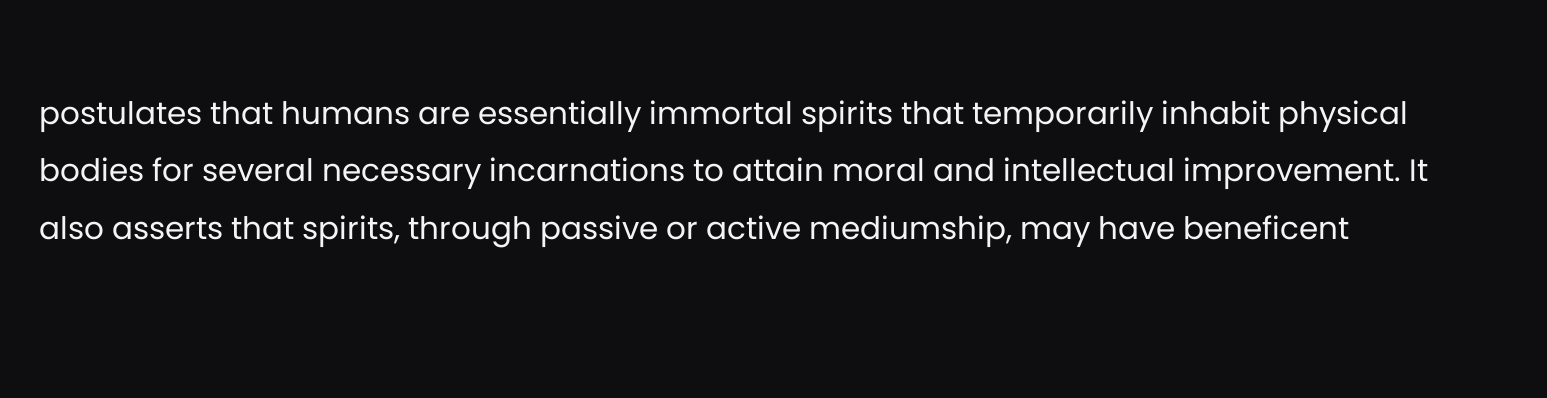postulates that humans are essentially immortal spirits that temporarily inhabit physical bodies for several necessary incarnations to attain moral and intellectual improvement. It also asserts that spirits, through passive or active mediumship, may have beneficent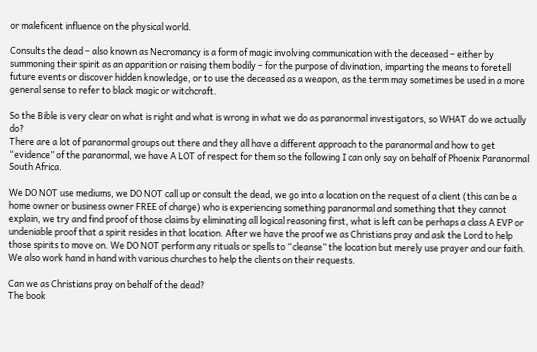or maleficent influence on the physical world.

Consults the dead – also known as Necromancy is a form of magic involving communication with the deceased – either by summoning their spirit as an apparition or raising them bodily – for the purpose of divination, imparting the means to foretell future events or discover hidden knowledge, or to use the deceased as a weapon, as the term may sometimes be used in a more general sense to refer to black magic or witchcraft.

So the Bible is very clear on what is right and what is wrong in what we do as paranormal investigators, so WHAT do we actually do?
There are a lot of paranormal groups out there and they all have a different approach to the paranormal and how to get “evidence” of the paranormal, we have A LOT of respect for them so the following I can only say on behalf of Phoenix Paranormal South Africa.

We DO NOT use mediums, we DO NOT call up or consult the dead, we go into a location on the request of a client (this can be a home owner or business owner FREE of charge) who is experiencing something paranormal and something that they cannot explain, we try and find proof of those claims by eliminating all logical reasoning first, what is left can be perhaps a class A EVP or undeniable proof that a spirit resides in that location. After we have the proof we as Christians pray and ask the Lord to help those spirits to move on. We DO NOT perform any rituals or spells to “cleanse” the location but merely use prayer and our faith. We also work hand in hand with various churches to help the clients on their requests.

Can we as Christians pray on behalf of the dead?
The book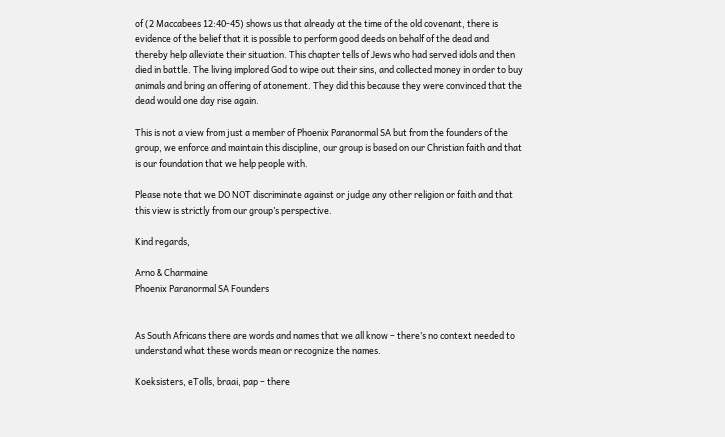of (2 Maccabees 12:40-45) shows us that already at the time of the old covenant, there is evidence of the belief that it is possible to perform good deeds on behalf of the dead and thereby help alleviate their situation. This chapter tells of Jews who had served idols and then died in battle. The living implored God to wipe out their sins, and collected money in order to buy animals and bring an offering of atonement. They did this because they were convinced that the dead would one day rise again.

This is not a view from just a member of Phoenix Paranormal SA but from the founders of the group, we enforce and maintain this discipline, our group is based on our Christian faith and that is our foundation that we help people with.

Please note that we DO NOT discriminate against or judge any other religion or faith and that this view is strictly from our group’s perspective.

Kind regards,

Arno & Charmaine
Phoenix Paranormal SA Founders


As South Africans there are words and names that we all know – there’s no context needed to understand what these words mean or recognize the names.

Koeksisters, eTolls, braai, pap – there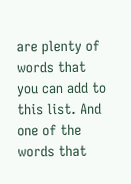are plenty of words that you can add to this list. And one of the words that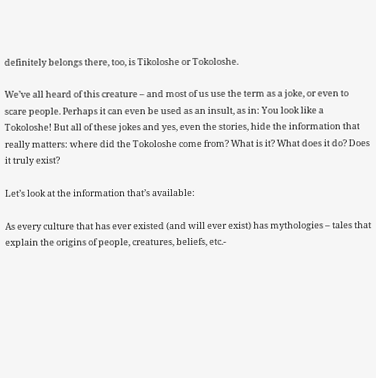definitely belongs there, too, is Tikoloshe or Tokoloshe.

We’ve all heard of this creature – and most of us use the term as a joke, or even to scare people. Perhaps it can even be used as an insult, as in: You look like a Tokoloshe! But all of these jokes and yes, even the stories, hide the information that really matters: where did the Tokoloshe come from? What is it? What does it do? Does it truly exist?

Let’s look at the information that’s available:

As every culture that has ever existed (and will ever exist) has mythologies – tales that explain the origins of people, creatures, beliefs, etc.-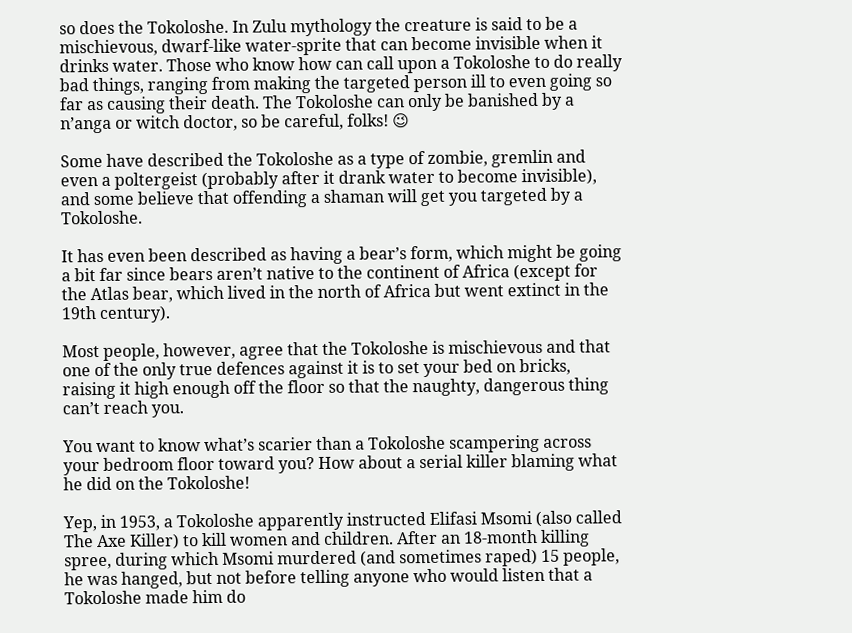so does the Tokoloshe. In Zulu mythology the creature is said to be a mischievous, dwarf-like water-sprite that can become invisible when it drinks water. Those who know how can call upon a Tokoloshe to do really bad things, ranging from making the targeted person ill to even going so far as causing their death. The Tokoloshe can only be banished by a n’anga or witch doctor, so be careful, folks! 😉

Some have described the Tokoloshe as a type of zombie, gremlin and even a poltergeist (probably after it drank water to become invisible), and some believe that offending a shaman will get you targeted by a Tokoloshe.

It has even been described as having a bear’s form, which might be going a bit far since bears aren’t native to the continent of Africa (except for the Atlas bear, which lived in the north of Africa but went extinct in the 19th century).

Most people, however, agree that the Tokoloshe is mischievous and that one of the only true defences against it is to set your bed on bricks, raising it high enough off the floor so that the naughty, dangerous thing can’t reach you.

You want to know what’s scarier than a Tokoloshe scampering across your bedroom floor toward you? How about a serial killer blaming what he did on the Tokoloshe!

Yep, in 1953, a Tokoloshe apparently instructed Elifasi Msomi (also called The Axe Killer) to kill women and children. After an 18-month killing spree, during which Msomi murdered (and sometimes raped) 15 people, he was hanged, but not before telling anyone who would listen that a Tokoloshe made him do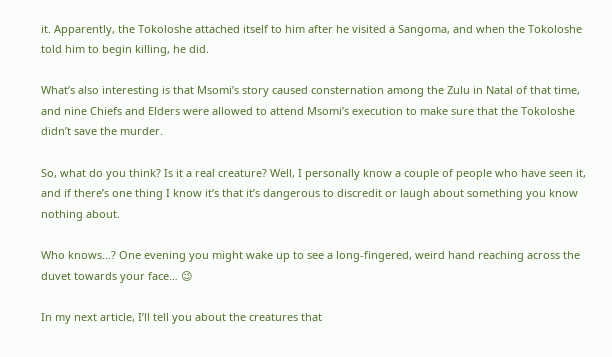it. Apparently, the Tokoloshe attached itself to him after he visited a Sangoma, and when the Tokoloshe told him to begin killing, he did.

What’s also interesting is that Msomi’s story caused consternation among the Zulu in Natal of that time, and nine Chiefs and Elders were allowed to attend Msomi’s execution to make sure that the Tokoloshe didn’t save the murder.

So, what do you think? Is it a real creature? Well, I personally know a couple of people who have seen it, and if there’s one thing I know it’s that it’s dangerous to discredit or laugh about something you know nothing about.

Who knows…? One evening you might wake up to see a long-fingered, weird hand reaching across the duvet towards your face… 😉

In my next article, I’ll tell you about the creatures that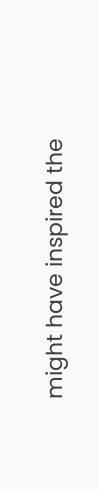might have inspired the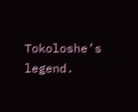Tokoloshe’s legend.